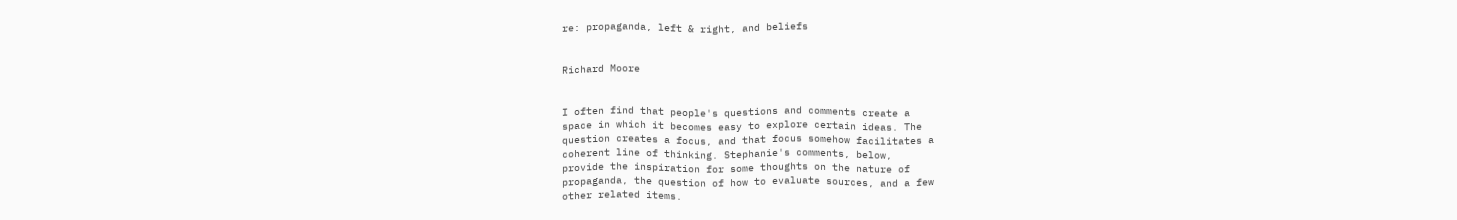re: propaganda, left & right, and beliefs


Richard Moore


I often find that people's questions and comments create a
space in which it becomes easy to explore certain ideas. The
question creates a focus, and that focus somehow facilitates a
coherent line of thinking. Stephanie's comments, below,
provide the inspiration for some thoughts on the nature of
propaganda, the question of how to evaluate sources, and a few
other related items.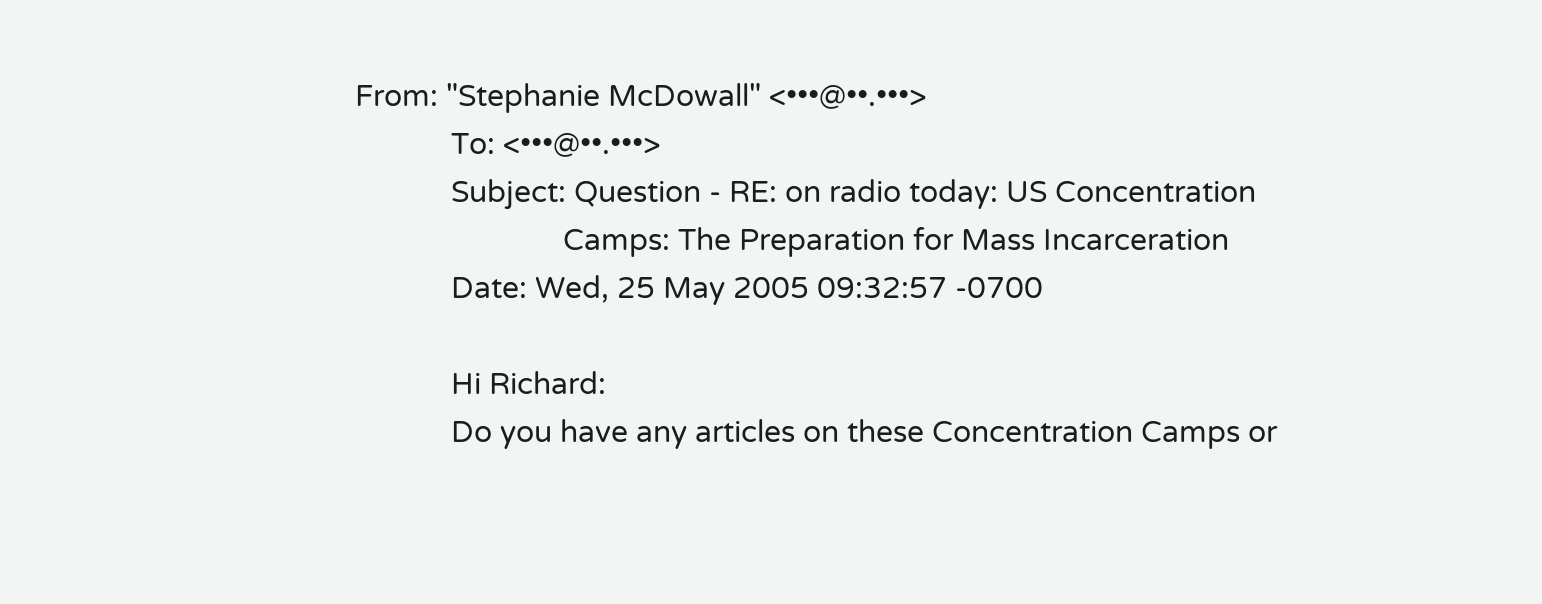From: "Stephanie McDowall" <•••@••.•••>
            To: <•••@••.•••>
            Subject: Question - RE: on radio today: US Concentration
                          Camps: The Preparation for Mass Incarceration
            Date: Wed, 25 May 2005 09:32:57 -0700

            Hi Richard:
            Do you have any articles on these Concentration Camps or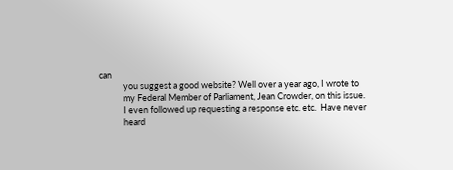can
            you suggest a good website? Well over a year ago, I wrote to
            my Federal Member of Parliament, Jean Crowder, on this issue.
            I even followed up requesting a response etc. etc.  Have never
            heard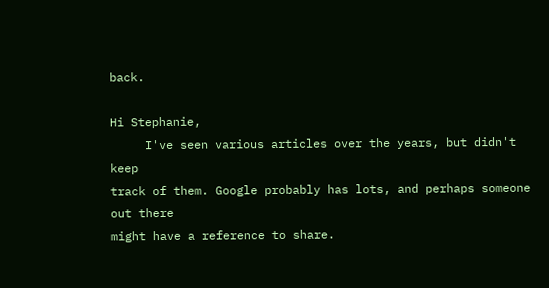back.

Hi Stephanie,
     I've seen various articles over the years, but didn't keep
track of them. Google probably has lots, and perhaps someone out there
might have a reference to share.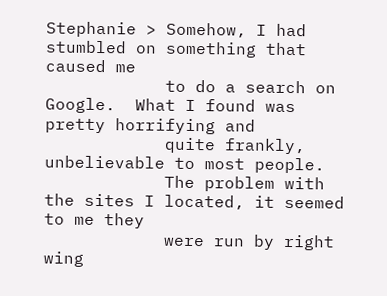Stephanie > Somehow, I had stumbled on something that caused me
            to do a search on Google.  What I found was pretty horrifying and
            quite frankly, unbelievable to most people.
            The problem with the sites I located, it seemed to me they
            were run by right wing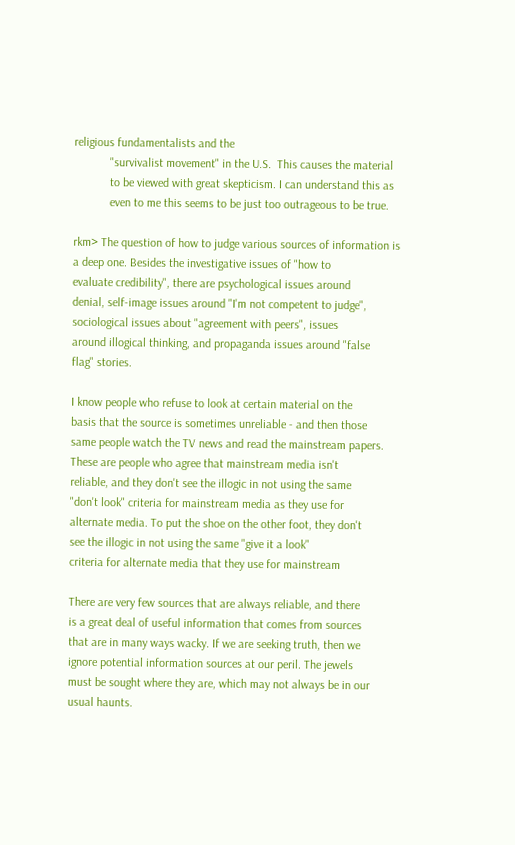religious fundamentalists and the
            "survivalist movement" in the U.S.  This causes the material
            to be viewed with great skepticism. I can understand this as
            even to me this seems to be just too outrageous to be true.

rkm> The question of how to judge various sources of information is
a deep one. Besides the investigative issues of "how to
evaluate credibility", there are psychological issues around
denial, self-image issues around "I'm not competent to judge",
sociological issues about "agreement with peers", issues
around illogical thinking, and propaganda issues around "false
flag" stories.

I know people who refuse to look at certain material on the
basis that the source is sometimes unreliable - and then those
same people watch the TV news and read the mainstream papers.
These are people who agree that mainstream media isn't
reliable, and they don't see the illogic in not using the same
"don't look" criteria for mainstream media as they use for
alternate media. To put the shoe on the other foot, they don't
see the illogic in not using the same "give it a look"
criteria for alternate media that they use for mainstream

There are very few sources that are always reliable, and there
is a great deal of useful information that comes from sources
that are in many ways wacky. If we are seeking truth, then we
ignore potential information sources at our peril. The jewels
must be sought where they are, which may not always be in our
usual haunts.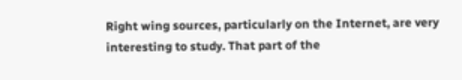Right wing sources, particularly on the Internet, are very
interesting to study. That part of the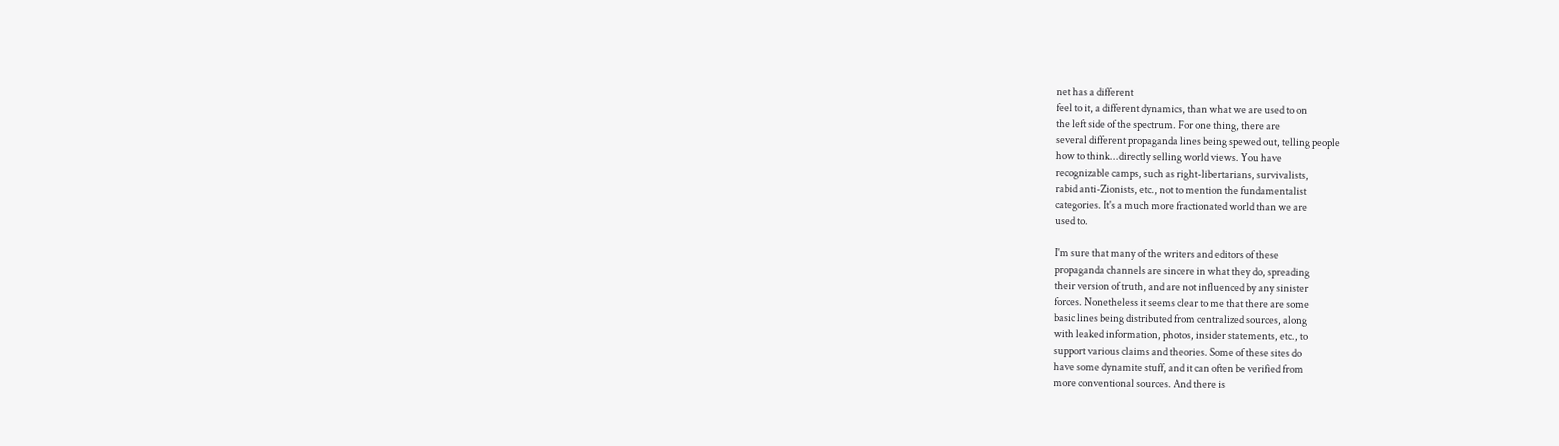net has a different
feel to it, a different dynamics, than what we are used to on
the left side of the spectrum. For one thing, there are
several different propaganda lines being spewed out, telling people
how to think...directly selling world views. You have
recognizable camps, such as right-libertarians, survivalists,
rabid anti-Zionists, etc., not to mention the fundamentalist
categories. It's a much more fractionated world than we are
used to.

I'm sure that many of the writers and editors of these
propaganda channels are sincere in what they do, spreading
their version of truth, and are not influenced by any sinister
forces. Nonetheless it seems clear to me that there are some
basic lines being distributed from centralized sources, along
with leaked information, photos, insider statements, etc., to
support various claims and theories. Some of these sites do
have some dynamite stuff, and it can often be verified from
more conventional sources. And there is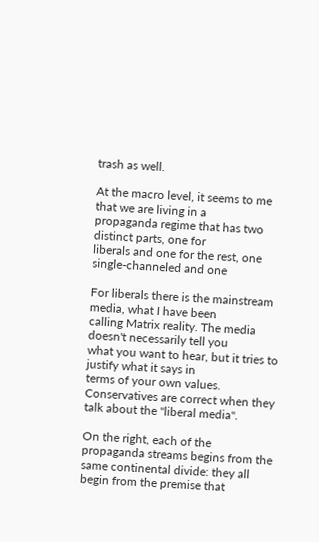trash as well.

At the macro level, it seems to me that we are living in a
propaganda regime that has two distinct parts, one for
liberals and one for the rest, one single-channeled and one

For liberals there is the mainstream media, what I have been
calling Matrix reality. The media doesn't necessarily tell you
what you want to hear, but it tries to justify what it says in
terms of your own values.  Conservatives are correct when they
talk about the "liberal media".

On the right, each of the propaganda streams begins from the
same continental divide: they all begin from the premise that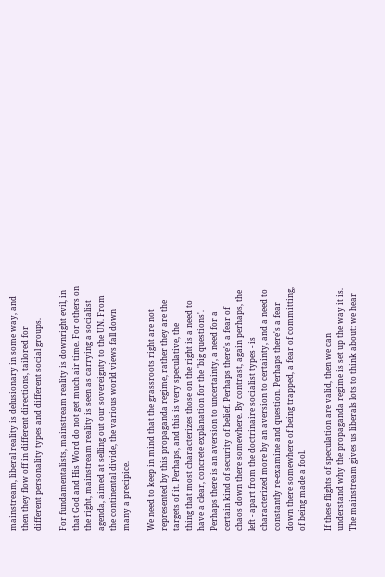mainstream, liberal reality is delusionary in some way, and
then they flow off in different directions, tailored for
different personality types and different social groups.

For fundamentalists, mainstream reality is downright evil, in
that God and His Word do not get much air time. For others on
the right, mainstream reality is seen as carrying a socialist
agenda, aimed at selling out our sovereignty to the UN. From
the continental divide, the various world views fall down
many a precipice.

We need to keep in mind that the grassroots right are not
represented by this propaganda regime, rather they are the
targets of it. Perhaps, and this is very speculative, the
thing that most characterizes those on the right is a need to
have a clear, concrete explanation for the 'big questions'.
Perhaps there is an aversion to uncertainty, a need for a
certain kind of security of belief. Perhaps there's a fear of
chaos down there somewhere. By contrast, again perhaps, the
left - apart from the doctrinaire socialist types - is
characterized more by an aversion to certainty, and a need to
constantly re-examine and question. Perhaps there's a fear
down there somewhere of being trapped, a fear of committing,
of being made a fool.

If these flights of speculation are valid, then we can
understand why the propaganda regime is set up the way it is.
The mainstream gives us liberals lots to think about: we hear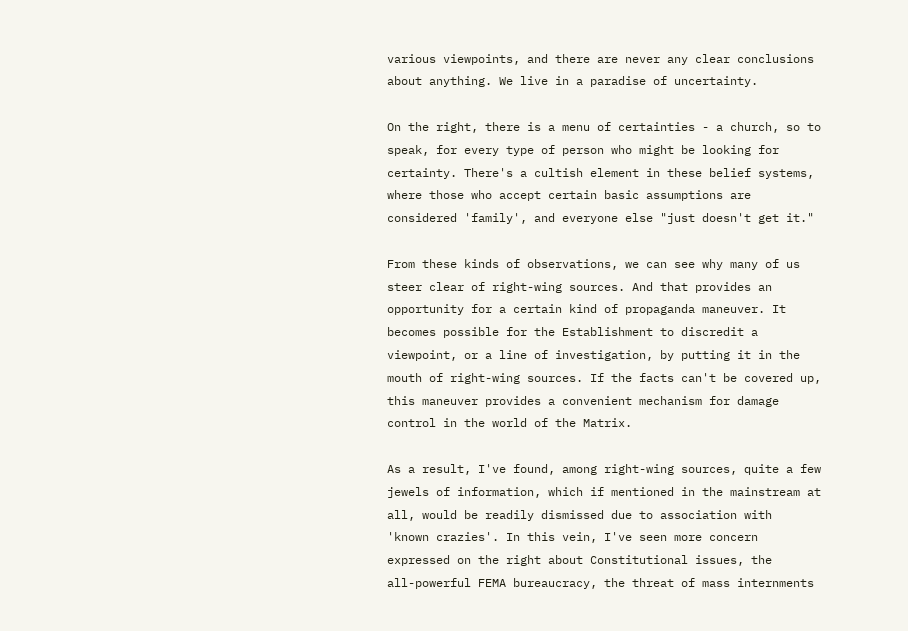various viewpoints, and there are never any clear conclusions
about anything. We live in a paradise of uncertainty.

On the right, there is a menu of certainties - a church, so to
speak, for every type of person who might be looking for
certainty. There's a cultish element in these belief systems,
where those who accept certain basic assumptions are
considered 'family', and everyone else "just doesn't get it."

From these kinds of observations, we can see why many of us
steer clear of right-wing sources. And that provides an
opportunity for a certain kind of propaganda maneuver. It
becomes possible for the Establishment to discredit a
viewpoint, or a line of investigation, by putting it in the
mouth of right-wing sources. If the facts can't be covered up,
this maneuver provides a convenient mechanism for damage
control in the world of the Matrix.

As a result, I've found, among right-wing sources, quite a few
jewels of information, which if mentioned in the mainstream at
all, would be readily dismissed due to association with
'known crazies'. In this vein, I've seen more concern
expressed on the right about Constitutional issues, the
all-powerful FEMA bureaucracy, the threat of mass internments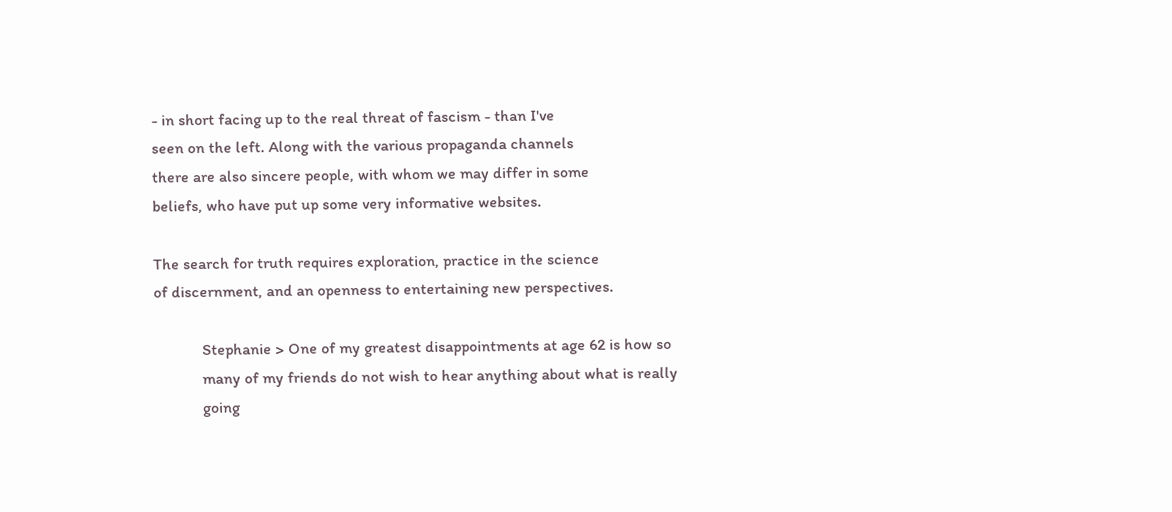- in short facing up to the real threat of fascism - than I've
seen on the left. Along with the various propaganda channels
there are also sincere people, with whom we may differ in some
beliefs, who have put up some very informative websites.

The search for truth requires exploration, practice in the science
of discernment, and an openness to entertaining new perspectives.

            Stephanie > One of my greatest disappointments at age 62 is how so
            many of my friends do not wish to hear anything about what is really
            going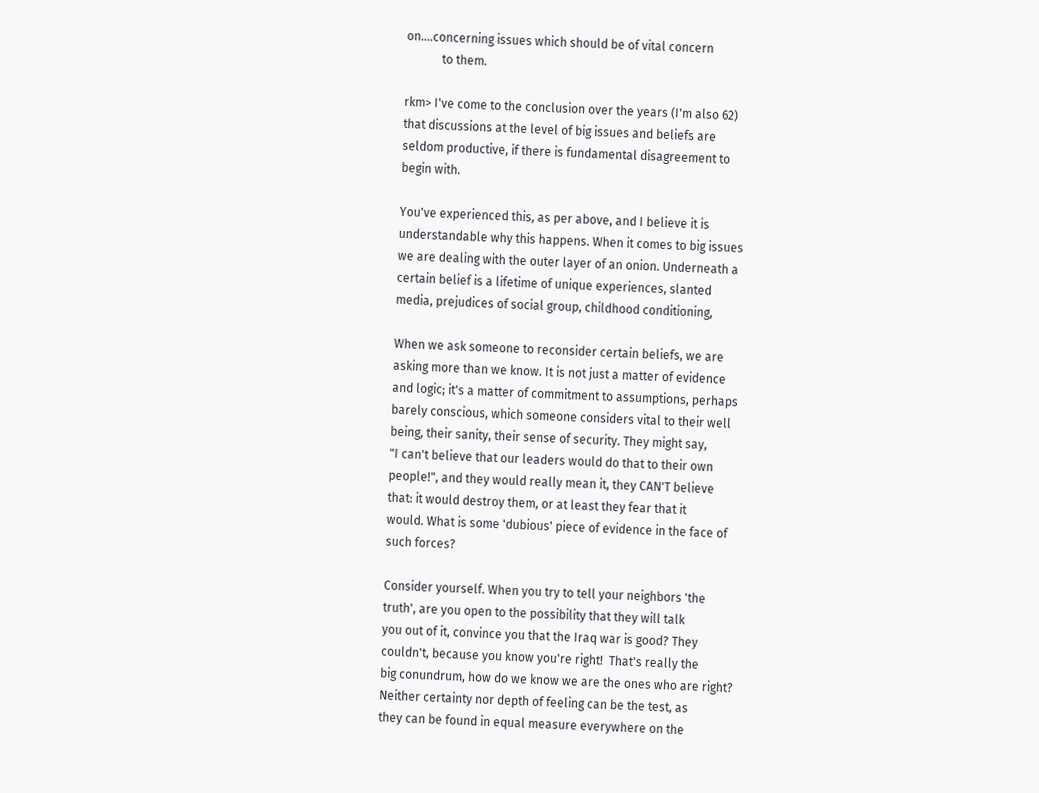on....concerning issues which should be of vital concern
            to them.

rkm> I've come to the conclusion over the years (I'm also 62)
that discussions at the level of big issues and beliefs are
seldom productive, if there is fundamental disagreement to
begin with.

You've experienced this, as per above, and I believe it is
understandable why this happens. When it comes to big issues
we are dealing with the outer layer of an onion. Underneath a
certain belief is a lifetime of unique experiences, slanted
media, prejudices of social group, childhood conditioning,

When we ask someone to reconsider certain beliefs, we are
asking more than we know. It is not just a matter of evidence
and logic; it's a matter of commitment to assumptions, perhaps
barely conscious, which someone considers vital to their well
being, their sanity, their sense of security. They might say,
"I can't believe that our leaders would do that to their own
people!", and they would really mean it, they CAN'T believe
that: it would destroy them, or at least they fear that it
would. What is some 'dubious' piece of evidence in the face of
such forces?

Consider yourself. When you try to tell your neighbors 'the
truth', are you open to the possibility that they will talk
you out of it, convince you that the Iraq war is good? They
couldn't, because you know you're right!  That's really the
big conundrum, how do we know we are the ones who are right?
Neither certainty nor depth of feeling can be the test, as
they can be found in equal measure everywhere on the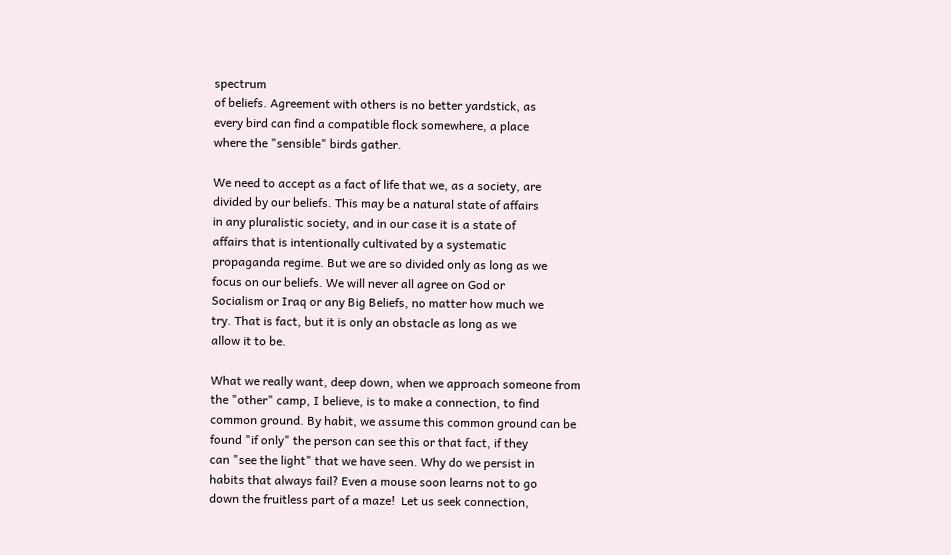spectrum
of beliefs. Agreement with others is no better yardstick, as
every bird can find a compatible flock somewhere, a place
where the "sensible" birds gather.

We need to accept as a fact of life that we, as a society, are
divided by our beliefs. This may be a natural state of affairs
in any pluralistic society, and in our case it is a state of
affairs that is intentionally cultivated by a systematic
propaganda regime. But we are so divided only as long as we
focus on our beliefs. We will never all agree on God or
Socialism or Iraq or any Big Beliefs, no matter how much we
try. That is fact, but it is only an obstacle as long as we
allow it to be.

What we really want, deep down, when we approach someone from
the "other" camp, I believe, is to make a connection, to find
common ground. By habit, we assume this common ground can be
found "if only" the person can see this or that fact, if they
can "see the light" that we have seen. Why do we persist in
habits that always fail? Even a mouse soon learns not to go
down the fruitless part of a maze!  Let us seek connection,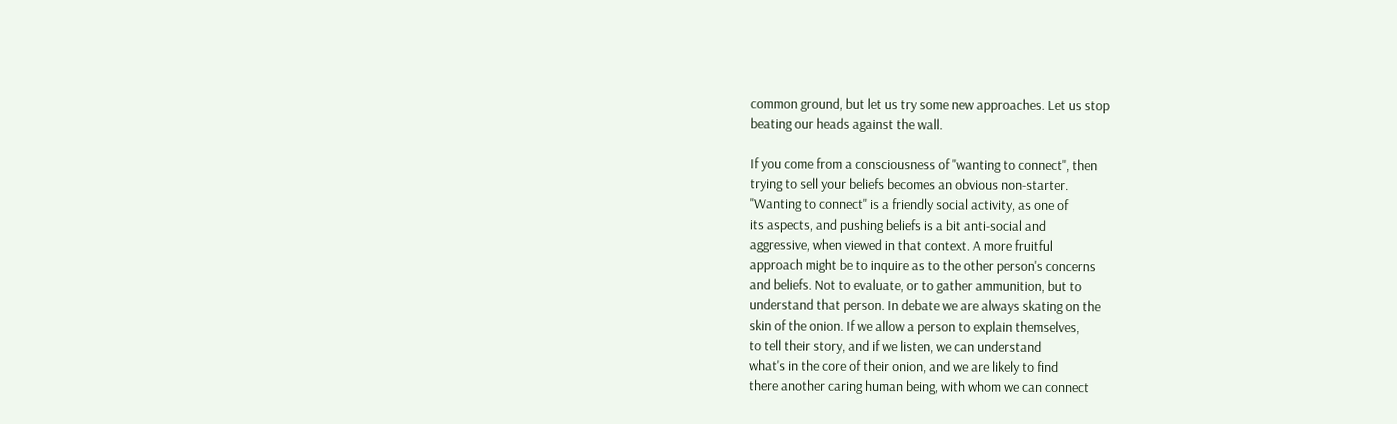common ground, but let us try some new approaches. Let us stop
beating our heads against the wall.

If you come from a consciousness of "wanting to connect", then
trying to sell your beliefs becomes an obvious non-starter.
"Wanting to connect" is a friendly social activity, as one of
its aspects, and pushing beliefs is a bit anti-social and
aggressive, when viewed in that context. A more fruitful
approach might be to inquire as to the other person's concerns
and beliefs. Not to evaluate, or to gather ammunition, but to
understand that person. In debate we are always skating on the
skin of the onion. If we allow a person to explain themselves,
to tell their story, and if we listen, we can understand
what's in the core of their onion, and we are likely to find
there another caring human being, with whom we can connect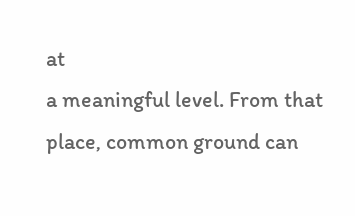at
a meaningful level. From that place, common ground can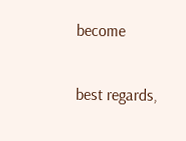become

best regards,